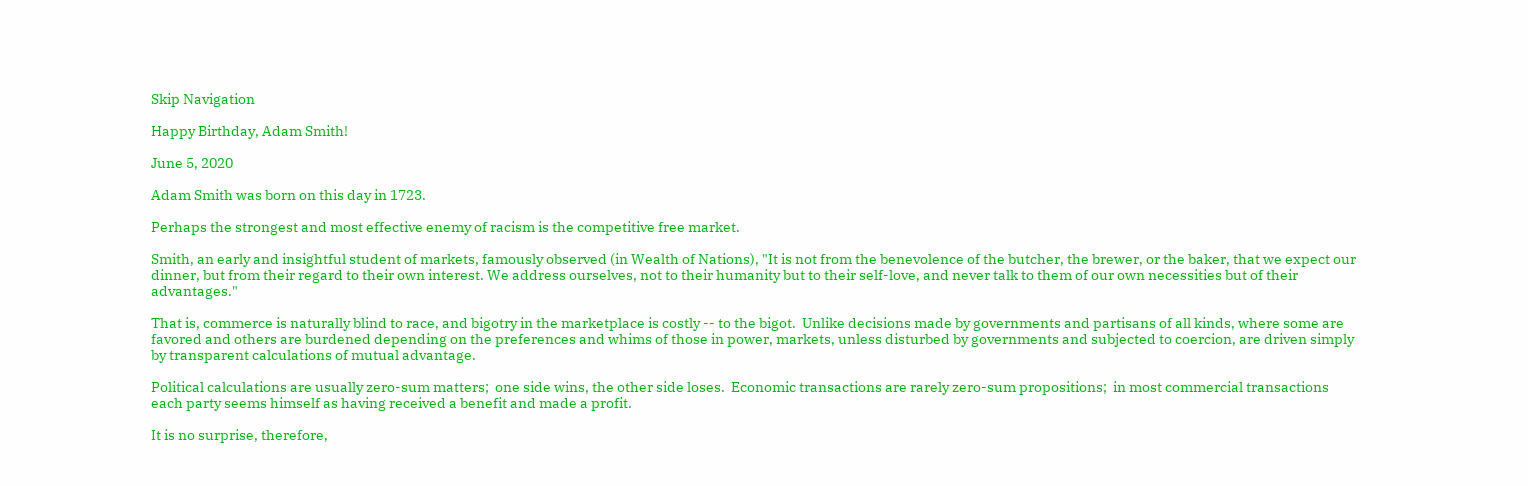Skip Navigation

Happy Birthday, Adam Smith!

June 5, 2020

Adam Smith was born on this day in 1723.

Perhaps the strongest and most effective enemy of racism is the competitive free market.

Smith, an early and insightful student of markets, famously observed (in Wealth of Nations), "It is not from the benevolence of the butcher, the brewer, or the baker, that we expect our dinner, but from their regard to their own interest. We address ourselves, not to their humanity but to their self-love, and never talk to them of our own necessities but of their advantages."

That is, commerce is naturally blind to race, and bigotry in the marketplace is costly -- to the bigot.  Unlike decisions made by governments and partisans of all kinds, where some are favored and others are burdened depending on the preferences and whims of those in power, markets, unless disturbed by governments and subjected to coercion, are driven simply by transparent calculations of mutual advantage.

Political calculations are usually zero-sum matters;  one side wins, the other side loses.  Economic transactions are rarely zero-sum propositions;  in most commercial transactions each party seems himself as having received a benefit and made a profit.

It is no surprise, therefore,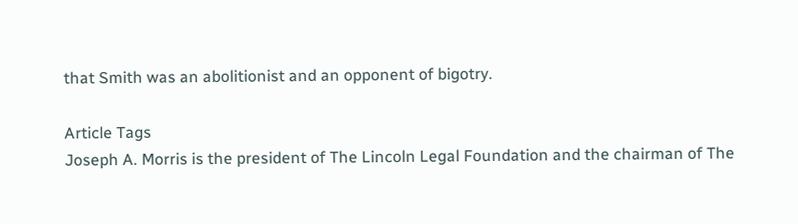that Smith was an abolitionist and an opponent of bigotry.

Article Tags
Joseph A. Morris is the president of The Lincoln Legal Foundation and the chairman of The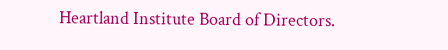Heartland Institute Board of Directors.